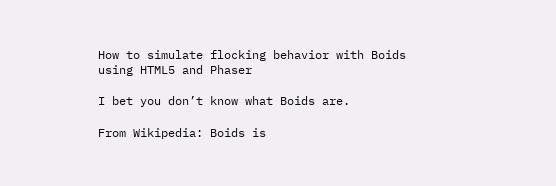How to simulate flocking behavior with Boids using HTML5 and Phaser

I bet you don’t know what Boids are.

From Wikipedia: Boids is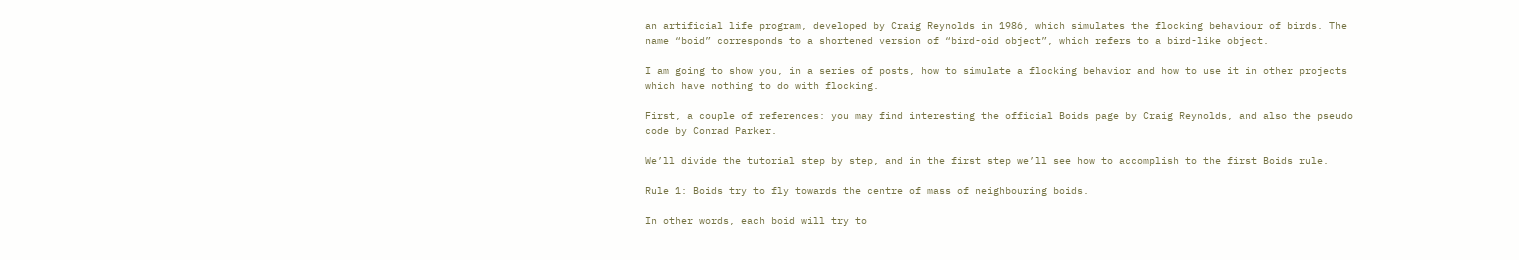an artificial life program, developed by Craig Reynolds in 1986, which simulates the flocking behaviour of birds. The name “boid” corresponds to a shortened version of “bird-oid object”, which refers to a bird-like object.

I am going to show you, in a series of posts, how to simulate a flocking behavior and how to use it in other projects which have nothing to do with flocking.

First, a couple of references: you may find interesting the official Boids page by Craig Reynolds, and also the pseudo code by Conrad Parker.

We’ll divide the tutorial step by step, and in the first step we’ll see how to accomplish to the first Boids rule.

Rule 1: Boids try to fly towards the centre of mass of neighbouring boids.

In other words, each boid will try to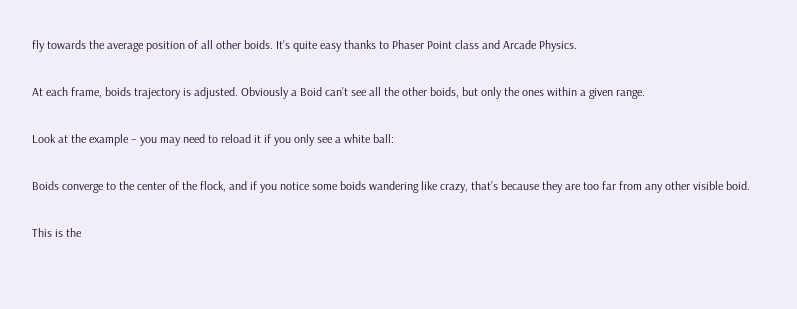fly towards the average position of all other boids. It’s quite easy thanks to Phaser Point class and Arcade Physics.

At each frame, boids trajectory is adjusted. Obviously a Boid can’t see all the other boids, but only the ones within a given range.

Look at the example – you may need to reload it if you only see a white ball:

Boids converge to the center of the flock, and if you notice some boids wandering like crazy, that’s because they are too far from any other visible boid.

This is the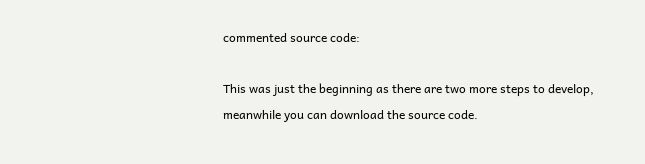commented source code:

This was just the beginning as there are two more steps to develop, meanwhile you can download the source code.